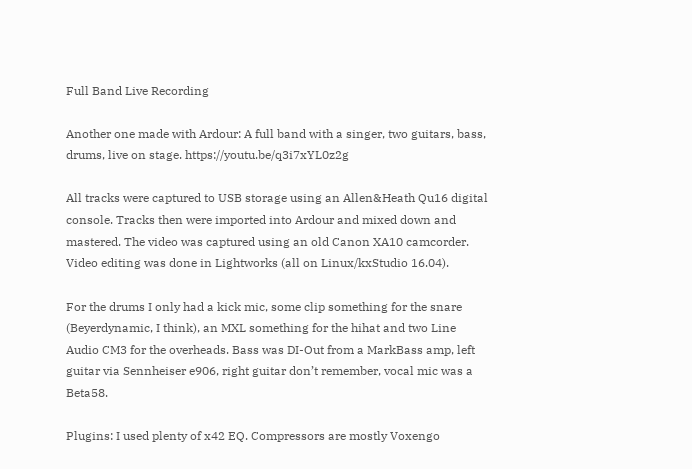Full Band Live Recording

Another one made with Ardour: A full band with a singer, two guitars, bass, drums, live on stage. https://youtu.be/q3i7xYL0z2g

All tracks were captured to USB storage using an Allen&Heath Qu16 digital console. Tracks then were imported into Ardour and mixed down and mastered. The video was captured using an old Canon XA10 camcorder. Video editing was done in Lightworks (all on Linux/kxStudio 16.04).

For the drums I only had a kick mic, some clip something for the snare (Beyerdynamic, I think), an MXL something for the hihat and two Line Audio CM3 for the overheads. Bass was DI-Out from a MarkBass amp, left guitar via Sennheiser e906, right guitar don’t remember, vocal mic was a Beta58.

Plugins: I used plenty of x42 EQ. Compressors are mostly Voxengo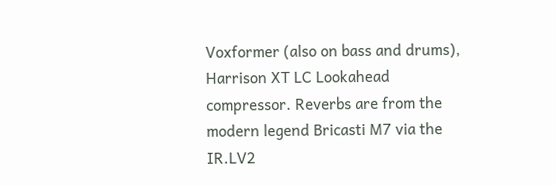Voxformer (also on bass and drums), Harrison XT LC Lookahead compressor. Reverbs are from the modern legend Bricasti M7 via the IR.LV2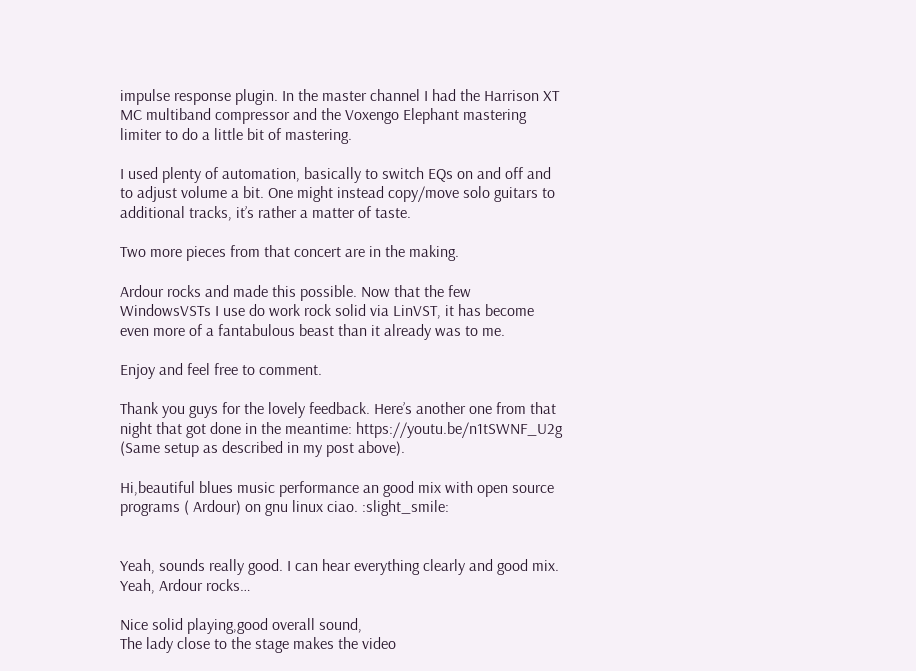impulse response plugin. In the master channel I had the Harrison XT MC multiband compressor and the Voxengo Elephant mastering limiter to do a little bit of mastering.

I used plenty of automation, basically to switch EQs on and off and to adjust volume a bit. One might instead copy/move solo guitars to additional tracks, it’s rather a matter of taste.

Two more pieces from that concert are in the making.

Ardour rocks and made this possible. Now that the few WindowsVSTs I use do work rock solid via LinVST, it has become even more of a fantabulous beast than it already was to me.

Enjoy and feel free to comment.

Thank you guys for the lovely feedback. Here’s another one from that night that got done in the meantime: https://youtu.be/n1tSWNF_U2g (Same setup as described in my post above).

Hi,beautiful blues music performance an good mix with open source programs ( Ardour) on gnu linux ciao. :slight_smile:


Yeah, sounds really good. I can hear everything clearly and good mix. Yeah, Ardour rocks…

Nice solid playing,good overall sound,
The lady close to the stage makes the video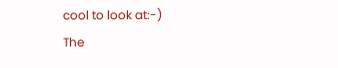cool to look at:-)
The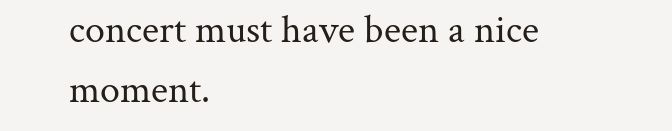concert must have been a nice moment.